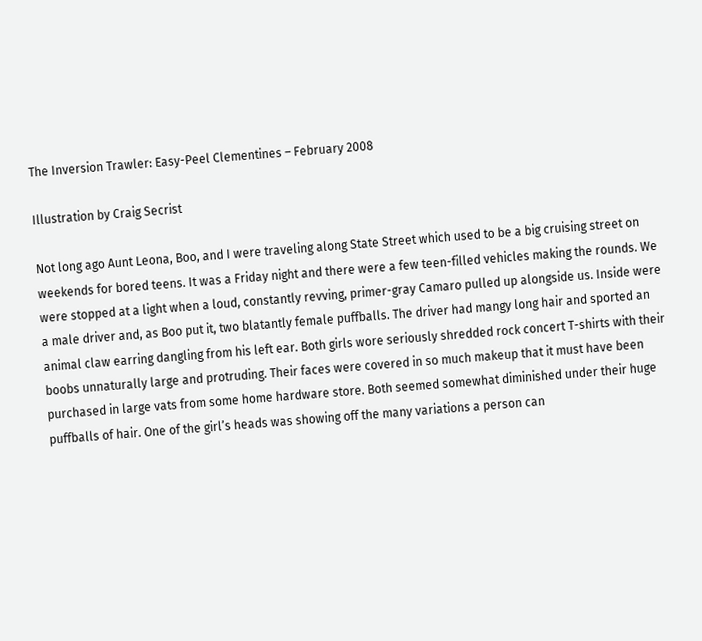The Inversion Trawler: Easy-Peel Clementines – February 2008

Illustration by Craig Secrist

Not long ago Aunt Leona, Boo, and I were traveling along State Street which used to be a big cruising street on weekends for bored teens. It was a Friday night and there were a few teen-filled vehicles making the rounds. We were stopped at a light when a loud, constantly revving, primer-gray Camaro pulled up alongside us. Inside were a male driver and, as Boo put it, two blatantly female puffballs. The driver had mangy long hair and sported an animal claw earring dangling from his left ear. Both girls wore seriously shredded rock concert T-shirts with their boobs unnaturally large and protruding. Their faces were covered in so much makeup that it must have been purchased in large vats from some home hardware store. Both seemed somewhat diminished under their huge puffballs of hair. One of the girl’s heads was showing off the many variations a person can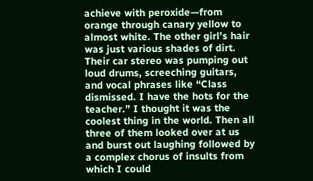achieve with peroxide—from orange through canary yellow to almost white. The other girl’s hair was just various shades of dirt. Their car stereo was pumping out loud drums, screeching guitars, and vocal phrases like “Class dismissed. I have the hots for the teacher.” I thought it was the coolest thing in the world. Then all three of them looked over at us and burst out laughing followed by a complex chorus of insults from which I could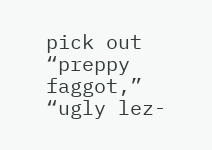pick out “preppy faggot,” “ugly lez-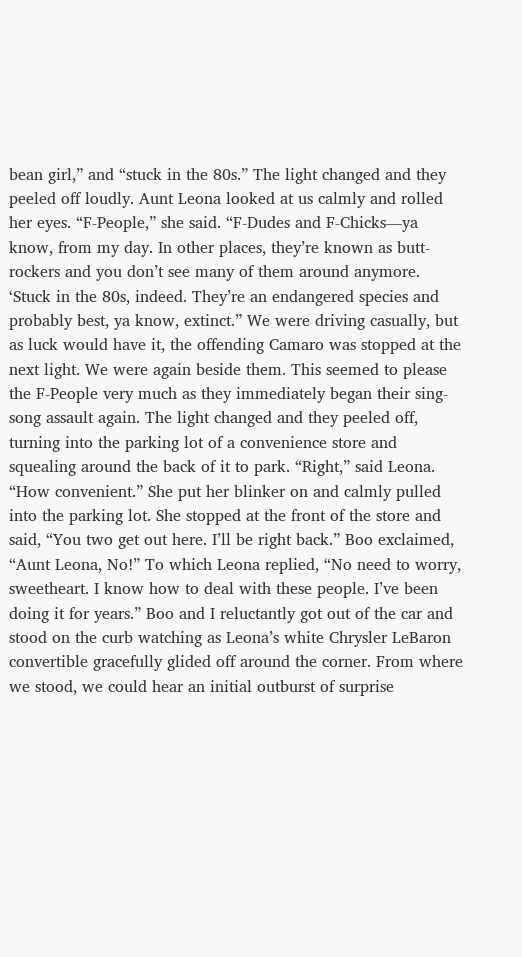bean girl,” and “stuck in the 80s.” The light changed and they peeled off loudly. Aunt Leona looked at us calmly and rolled her eyes. “F-People,” she said. “F-Dudes and F-Chicks—ya know, from my day. In other places, they’re known as butt-rockers and you don’t see many of them around anymore. ‘Stuck in the 80s, indeed. They’re an endangered species and probably best, ya know, extinct.” We were driving casually, but as luck would have it, the offending Camaro was stopped at the next light. We were again beside them. This seemed to please the F-People very much as they immediately began their sing-song assault again. The light changed and they peeled off, turning into the parking lot of a convenience store and squealing around the back of it to park. “Right,” said Leona. “How convenient.” She put her blinker on and calmly pulled into the parking lot. She stopped at the front of the store and said, “You two get out here. I’ll be right back.” Boo exclaimed, “Aunt Leona, No!” To which Leona replied, “No need to worry, sweetheart. I know how to deal with these people. I’ve been doing it for years.” Boo and I reluctantly got out of the car and stood on the curb watching as Leona’s white Chrysler LeBaron convertible gracefully glided off around the corner. From where we stood, we could hear an initial outburst of surprise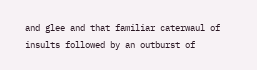and glee and that familiar caterwaul of insults followed by an outburst of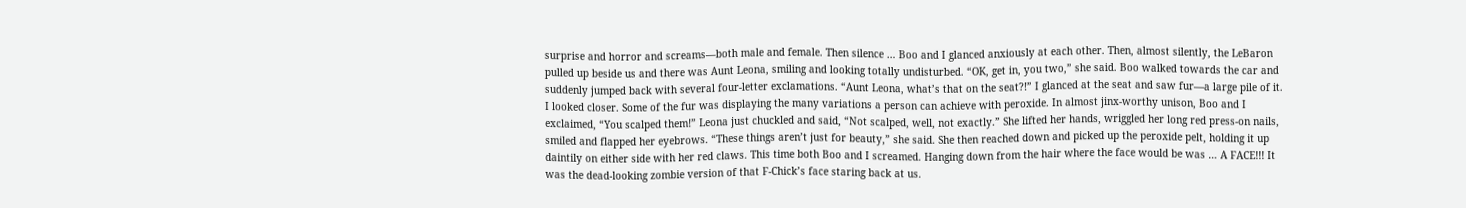surprise and horror and screams—both male and female. Then silence … Boo and I glanced anxiously at each other. Then, almost silently, the LeBaron pulled up beside us and there was Aunt Leona, smiling and looking totally undisturbed. “OK, get in, you two,” she said. Boo walked towards the car and suddenly jumped back with several four-letter exclamations. “Aunt Leona, what’s that on the seat?!” I glanced at the seat and saw fur—a large pile of it. I looked closer. Some of the fur was displaying the many variations a person can achieve with peroxide. In almost jinx-worthy unison, Boo and I exclaimed, “You scalped them!” Leona just chuckled and said, “Not scalped, well, not exactly.” She lifted her hands, wriggled her long red press-on nails, smiled and flapped her eyebrows. “These things aren’t just for beauty,” she said. She then reached down and picked up the peroxide pelt, holding it up daintily on either side with her red claws. This time both Boo and I screamed. Hanging down from the hair where the face would be was … A FACE!!! It was the dead-looking zombie version of that F-Chick’s face staring back at us.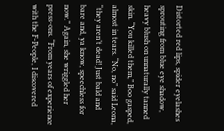Distorted red lips, spider eyelashes sprouting from blue eye shadow, heavy blush on unnaturally tanned skin. “You killed them,” Boo gasped, almost in tears. “No, no” said Leona, “they aren’t dead! Just bald and bare and, ya know, speechless for now.” Again, she wriggled her press-ons. “From years of experience with the F-People, I discovered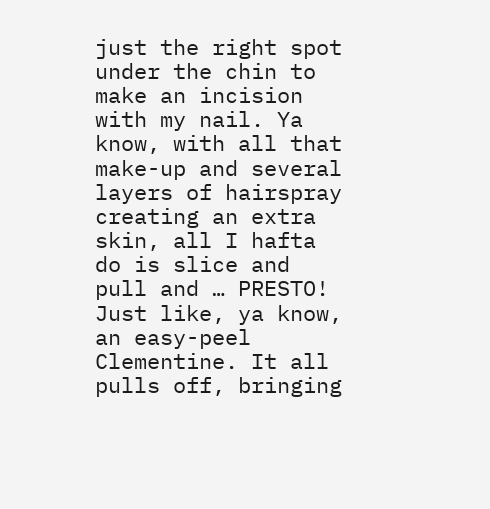just the right spot under the chin to make an incision with my nail. Ya know, with all that make-up and several layers of hairspray creating an extra skin, all I hafta do is slice and pull and … PRESTO! Just like, ya know, an easy-peel Clementine. It all pulls off, bringing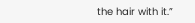the hair with it.”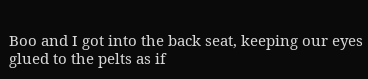Boo and I got into the back seat, keeping our eyes glued to the pelts as if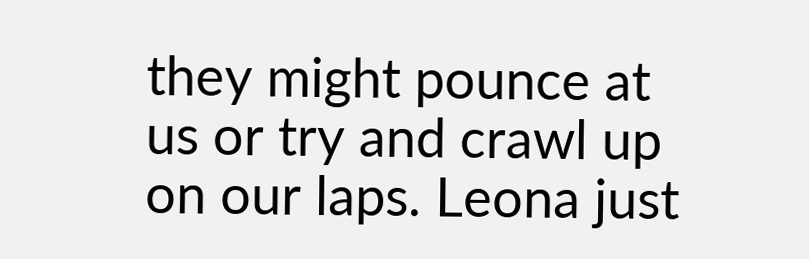they might pounce at us or try and crawl up on our laps. Leona just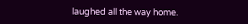laughed all the way home.